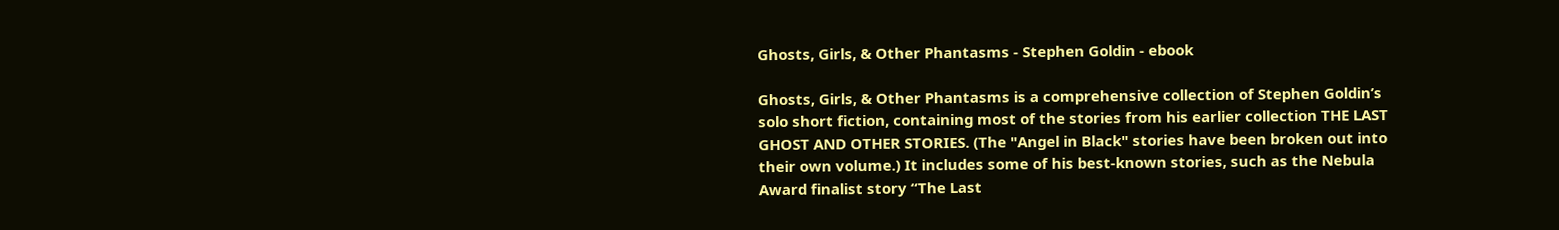Ghosts, Girls, & Other Phantasms - Stephen Goldin - ebook

Ghosts, Girls, & Other Phantasms is a comprehensive collection of Stephen Goldin’s solo short fiction, containing most of the stories from his earlier collection THE LAST GHOST AND OTHER STORIES. (The "Angel in Black" stories have been broken out into their own volume.) It includes some of his best-known stories, such as the Nebula Award finalist story “The Last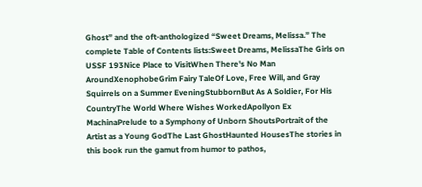Ghost” and the oft-anthologized “Sweet Dreams, Melissa.” The complete Table of Contents lists:Sweet Dreams, MelissaThe Girls on USSF 193Nice Place to VisitWhen There's No Man AroundXenophobeGrim Fairy TaleOf Love, Free Will, and Gray Squirrels on a Summer EveningStubbornBut As A Soldier, For His CountryThe World Where Wishes WorkedApollyon Ex MachinaPrelude to a Symphony of Unborn ShoutsPortrait of the Artist as a Young GodThe Last GhostHaunted HousesThe stories in this book run the gamut from humor to pathos,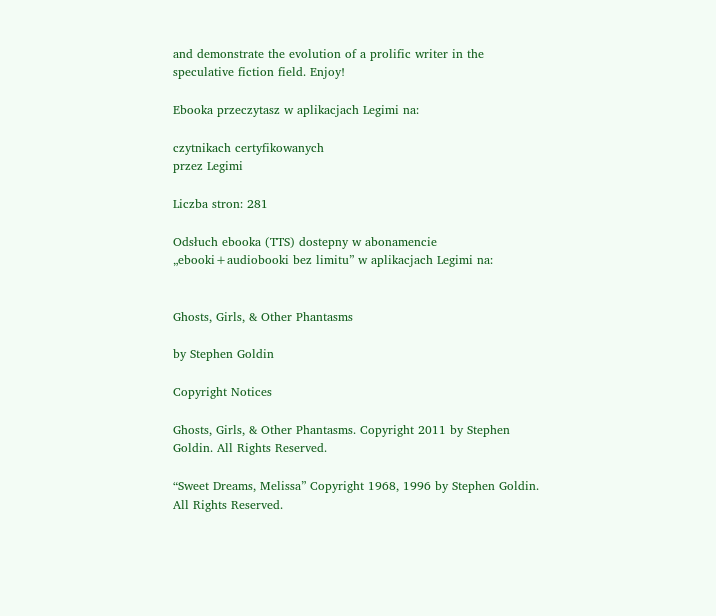and demonstrate the evolution of a prolific writer in the speculative fiction field. Enjoy!

Ebooka przeczytasz w aplikacjach Legimi na:

czytnikach certyfikowanych
przez Legimi

Liczba stron: 281

Odsłuch ebooka (TTS) dostepny w abonamencie „ebooki+audiobooki bez limitu” w aplikacjach Legimi na:


Ghosts, Girls, & Other Phantasms

by Stephen Goldin

Copyright Notices

Ghosts, Girls, & Other Phantasms. Copyright 2011 by Stephen Goldin. All Rights Reserved.

“Sweet Dreams, Melissa” Copyright 1968, 1996 by Stephen Goldin. All Rights Reserved.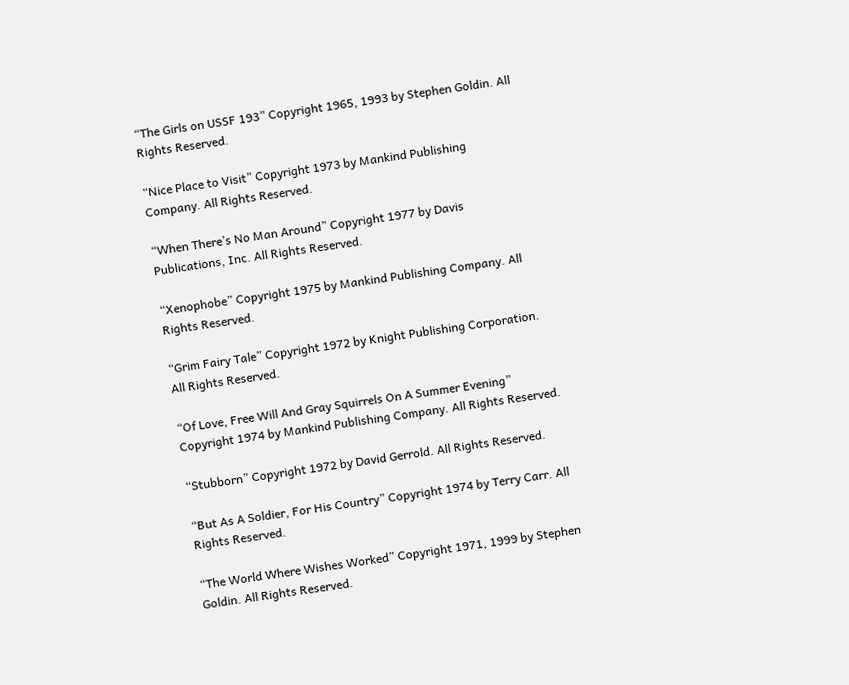“The Girls on USSF 193” Copyright 1965, 1993 by Stephen Goldin. All Rights Reserved.

“Nice Place to Visit” Copyright 1973 by Mankind Publishing Company. All Rights Reserved.

“When There’s No Man Around” Copyright 1977 by Davis Publications, Inc. All Rights Reserved.

“Xenophobe” Copyright 1975 by Mankind Publishing Company. All Rights Reserved.

“Grim Fairy Tale” Copyright 1972 by Knight Publishing Corporation. All Rights Reserved.

“Of Love, Free Will And Gray Squirrels On A Summer Evening” Copyright 1974 by Mankind Publishing Company. All Rights Reserved.

“Stubborn” Copyright 1972 by David Gerrold. All Rights Reserved.

“But As A Soldier, For His Country” Copyright 1974 by Terry Carr. All Rights Reserved.

“The World Where Wishes Worked” Copyright 1971, 1999 by Stephen Goldin. All Rights Reserved.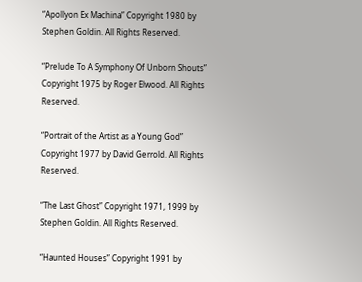“Apollyon Ex Machina” Copyright 1980 by Stephen Goldin. All Rights Reserved.

“Prelude To A Symphony Of Unborn Shouts” Copyright 1975 by Roger Elwood. All Rights Reserved.

“Portrait of the Artist as a Young God” Copyright 1977 by David Gerrold. All Rights Reserved.

“The Last Ghost” Copyright 1971, 1999 by Stephen Goldin. All Rights Reserved.

“Haunted Houses” Copyright 1991 by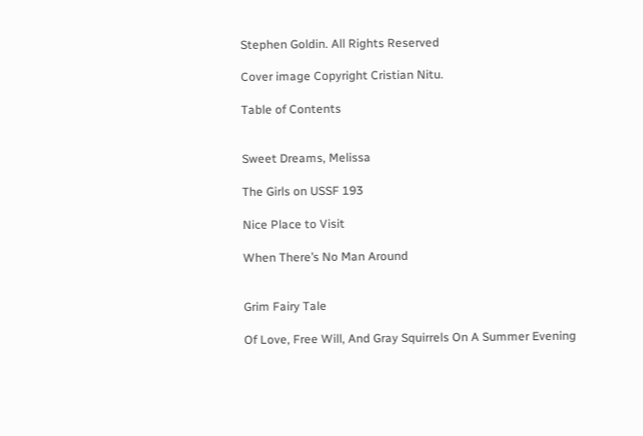Stephen Goldin. All Rights Reserved

Cover image Copyright Cristian Nitu.

Table of Contents


Sweet Dreams, Melissa

The Girls on USSF 193

Nice Place to Visit

When There’s No Man Around


Grim Fairy Tale

Of Love, Free Will, And Gray Squirrels On A Summer Evening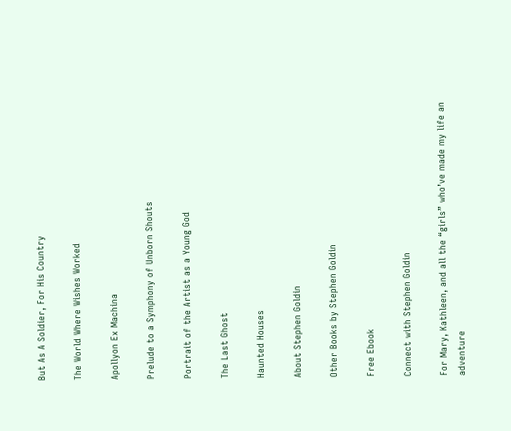But As A Soldier, For His Country

The World Where Wishes Worked

Apollyon Ex Machina

Prelude to a Symphony of Unborn Shouts

Portrait of the Artist as a Young God

The Last Ghost

Haunted Houses

About Stephen Goldin

Other Books by Stephen Goldin

Free Ebook

Connect with Stephen Goldin

For Mary, Kathleen, and all the “girls” who’ve made my life an adventure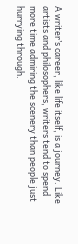A writer’s career, like life itself, is a journey. Like artists and philosophers, writers tend to spend more time admiring the scenery than people just hurrying through.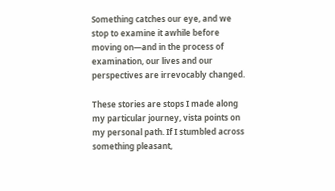Something catches our eye, and we stop to examine it awhile before moving on—and in the process of examination, our lives and our perspectives are irrevocably changed.

These stories are stops I made along my particular journey, vista points on my personal path. If I stumbled across something pleasant,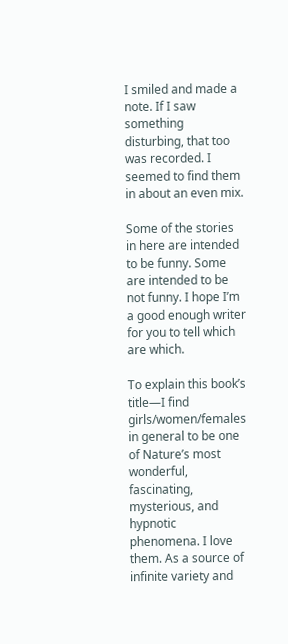I smiled and made a note. If I saw something disturbing, that too was recorded. I seemed to find them in about an even mix.

Some of the stories in here are intended to be funny. Some are intended to be not funny. I hope I’m a good enough writer for you to tell which are which.

To explain this book’s title—I find girls/women/females in general to be one of Nature’s most wonderful, fascinating, mysterious, and hypnotic phenomena. I love them. As a source of infinite variety and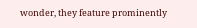wonder, they feature prominently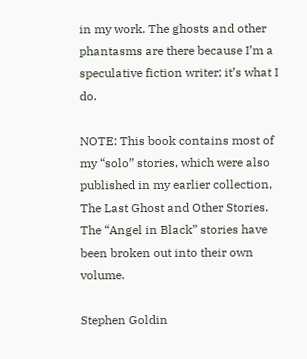in my work. The ghosts and other phantasms are there because I’m a speculative fiction writer; it’s what I do.

NOTE: This book contains most of my “solo” stories, which were also published in my earlier collection, The Last Ghost and Other Stories. The “Angel in Black” stories have been broken out into their own volume.

Stephen Goldin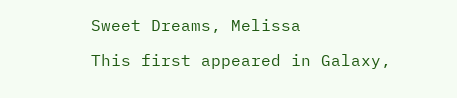Sweet Dreams, Melissa

This first appeared in Galaxy,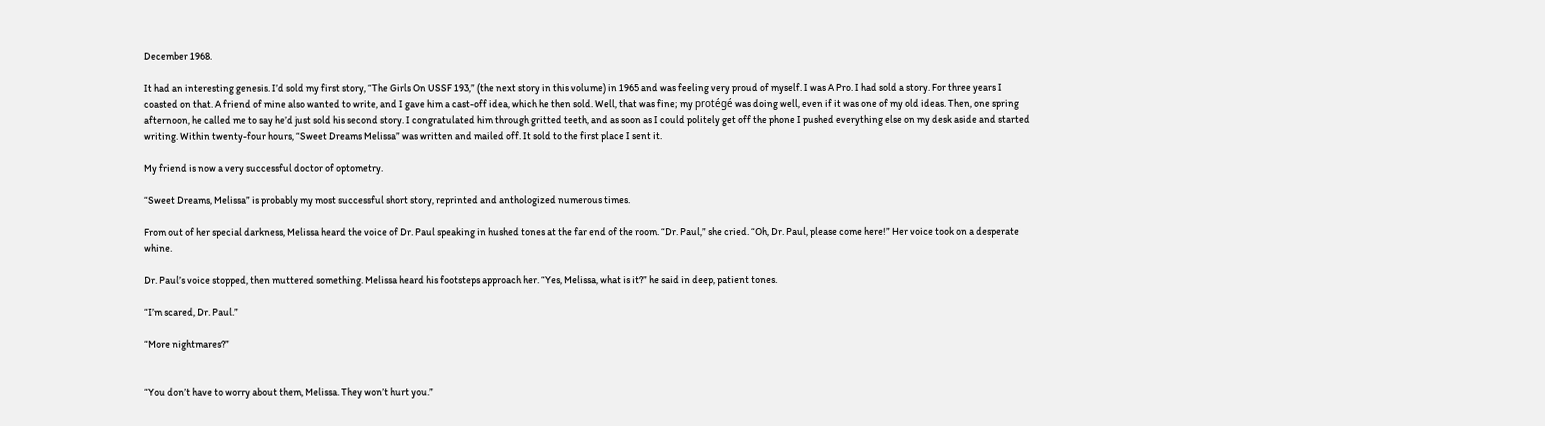December 1968.

It had an interesting genesis. I’d sold my first story, “The Girls On USSF 193,” (the next story in this volume) in 1965 and was feeling very proud of myself. I was A Pro. I had sold a story. For three years I coasted on that. A friend of mine also wanted to write, and I gave him a cast-off idea, which he then sold. Well, that was fine; my protégé was doing well, even if it was one of my old ideas. Then, one spring afternoon, he called me to say he’d just sold his second story. I congratulated him through gritted teeth, and as soon as I could politely get off the phone I pushed everything else on my desk aside and started writing. Within twenty-four hours, “Sweet Dreams Melissa” was written and mailed off. It sold to the first place I sent it.

My friend is now a very successful doctor of optometry.

“Sweet Dreams, Melissa” is probably my most successful short story, reprinted and anthologized numerous times.

From out of her special darkness, Melissa heard the voice of Dr. Paul speaking in hushed tones at the far end of the room. “Dr. Paul,” she cried. “Oh, Dr. Paul, please come here!” Her voice took on a desperate whine.

Dr. Paul’s voice stopped, then muttered something. Melissa heard his footsteps approach her. “Yes, Melissa, what is it?” he said in deep, patient tones.

“I’m scared, Dr. Paul.”

“More nightmares?”


“You don’t have to worry about them, Melissa. They won’t hurt you.”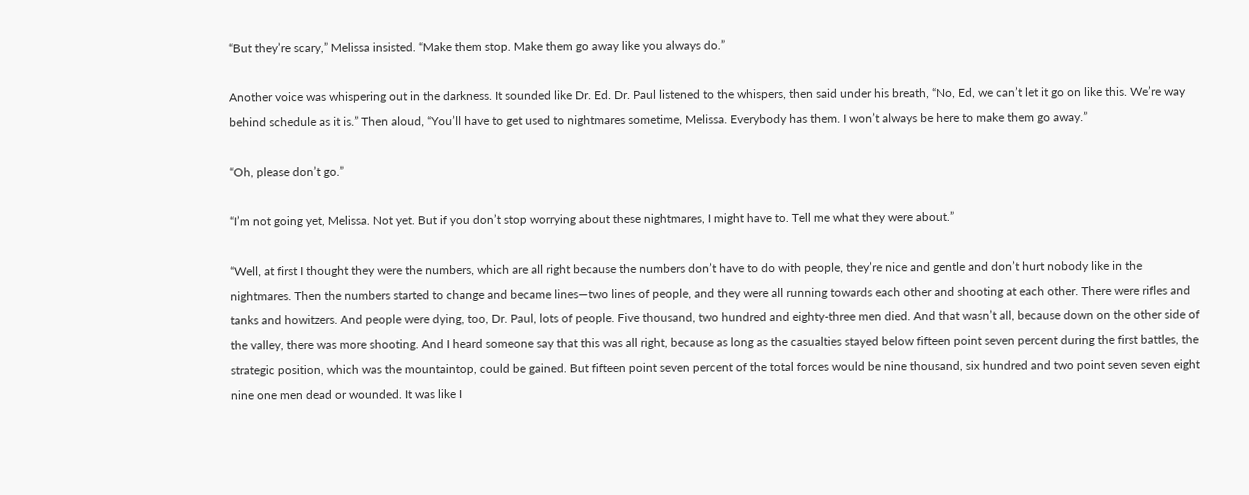“But they’re scary,” Melissa insisted. “Make them stop. Make them go away like you always do.”

Another voice was whispering out in the darkness. It sounded like Dr. Ed. Dr. Paul listened to the whispers, then said under his breath, “No, Ed, we can’t let it go on like this. We’re way behind schedule as it is.” Then aloud, “You’ll have to get used to nightmares sometime, Melissa. Everybody has them. I won’t always be here to make them go away.”

“Oh, please don’t go.”

“I’m not going yet, Melissa. Not yet. But if you don’t stop worrying about these nightmares, I might have to. Tell me what they were about.”

“Well, at first I thought they were the numbers, which are all right because the numbers don’t have to do with people, they’re nice and gentle and don’t hurt nobody like in the nightmares. Then the numbers started to change and became lines—two lines of people, and they were all running towards each other and shooting at each other. There were rifles and tanks and howitzers. And people were dying, too, Dr. Paul, lots of people. Five thousand, two hundred and eighty-three men died. And that wasn’t all, because down on the other side of the valley, there was more shooting. And I heard someone say that this was all right, because as long as the casualties stayed below fifteen point seven percent during the first battles, the strategic position, which was the mountaintop, could be gained. But fifteen point seven percent of the total forces would be nine thousand, six hundred and two point seven seven eight nine one men dead or wounded. It was like I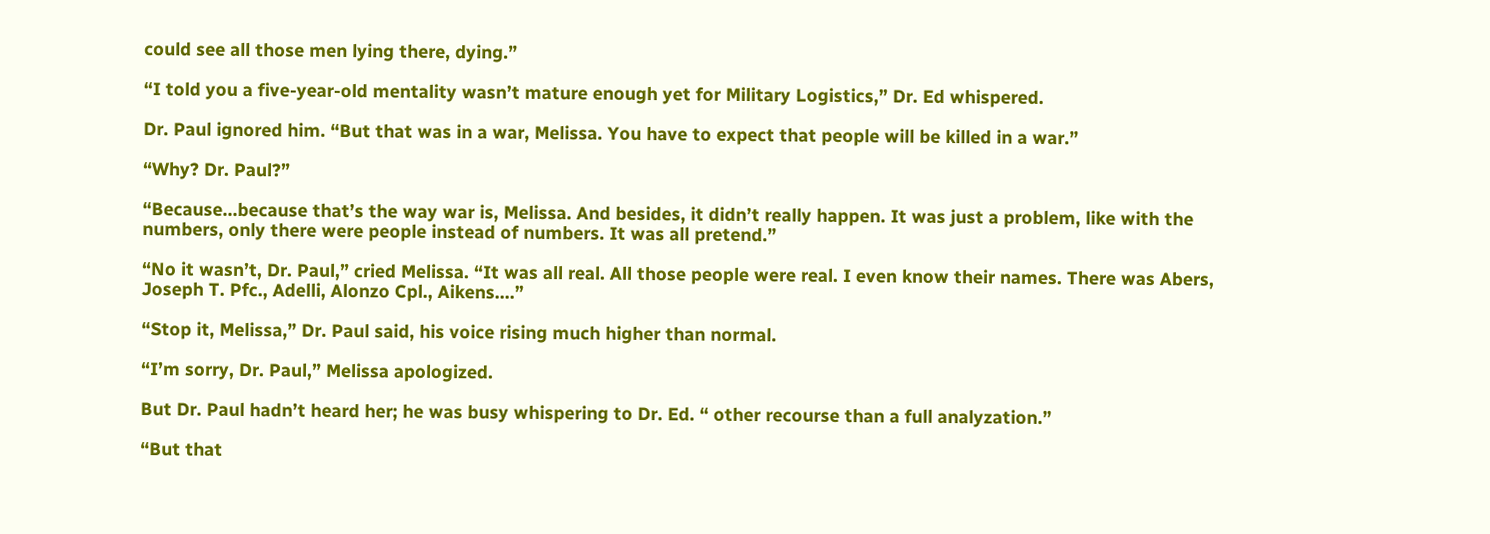could see all those men lying there, dying.”

“I told you a five-year-old mentality wasn’t mature enough yet for Military Logistics,” Dr. Ed whispered.

Dr. Paul ignored him. “But that was in a war, Melissa. You have to expect that people will be killed in a war.”

“Why? Dr. Paul?”

“Because...because that’s the way war is, Melissa. And besides, it didn’t really happen. It was just a problem, like with the numbers, only there were people instead of numbers. It was all pretend.”

“No it wasn’t, Dr. Paul,” cried Melissa. “It was all real. All those people were real. I even know their names. There was Abers, Joseph T. Pfc., Adelli, Alonzo Cpl., Aikens....”

“Stop it, Melissa,” Dr. Paul said, his voice rising much higher than normal.

“I’m sorry, Dr. Paul,” Melissa apologized.

But Dr. Paul hadn’t heard her; he was busy whispering to Dr. Ed. “ other recourse than a full analyzation.”

“But that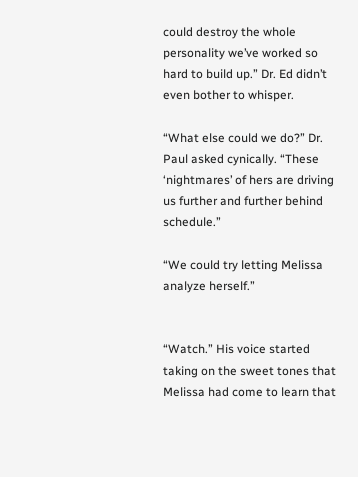could destroy the whole personality we’ve worked so hard to build up.” Dr. Ed didn’t even bother to whisper.

“What else could we do?” Dr. Paul asked cynically. “These ‘nightmares’ of hers are driving us further and further behind schedule.”

“We could try letting Melissa analyze herself.”


“Watch.” His voice started taking on the sweet tones that Melissa had come to learn that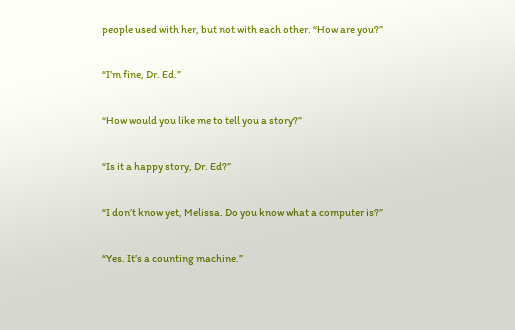people used with her, but not with each other. “How are you?”

“I’m fine, Dr. Ed.”

“How would you like me to tell you a story?”

“Is it a happy story, Dr. Ed?”

“I don’t know yet, Melissa. Do you know what a computer is?”

“Yes. It’s a counting machine.”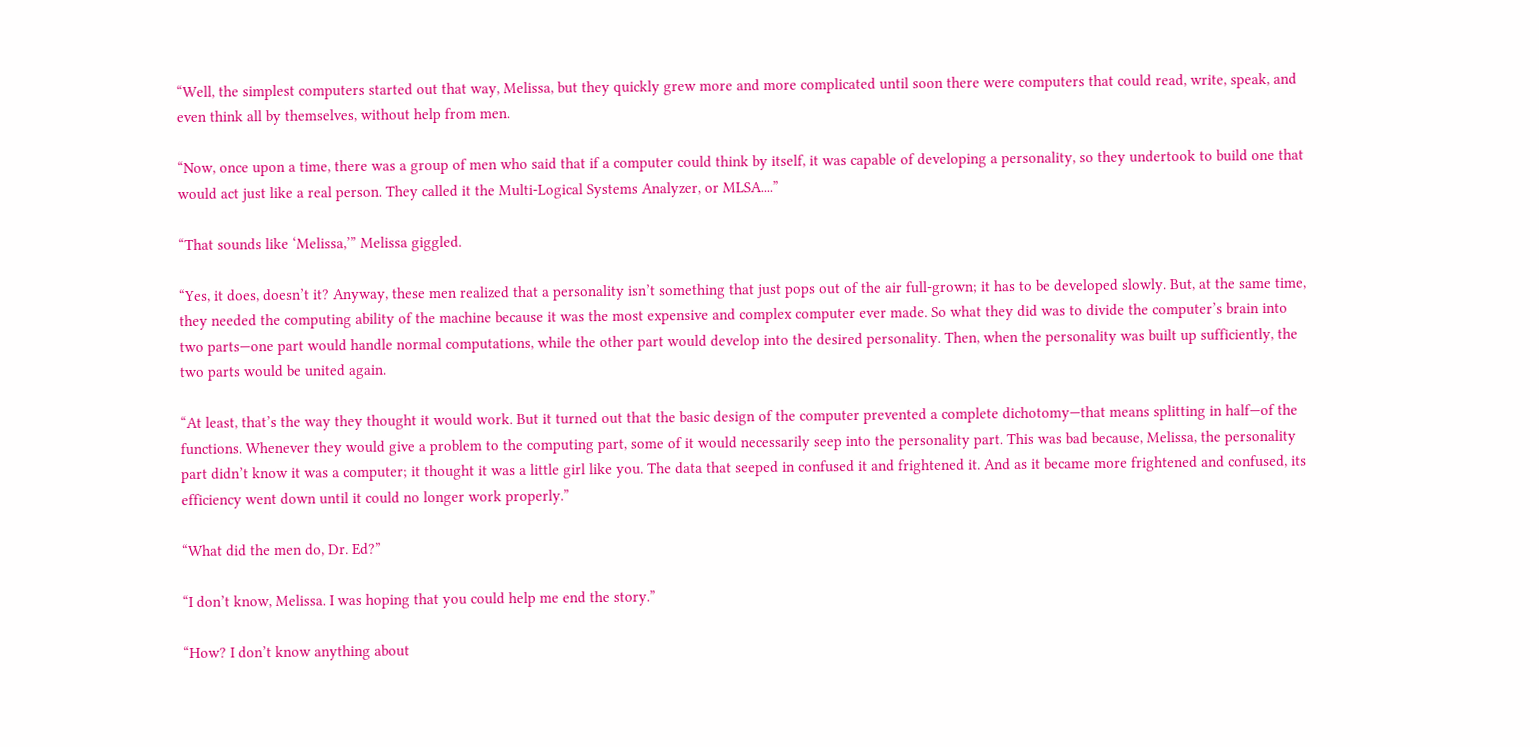“Well, the simplest computers started out that way, Melissa, but they quickly grew more and more complicated until soon there were computers that could read, write, speak, and even think all by themselves, without help from men.

“Now, once upon a time, there was a group of men who said that if a computer could think by itself, it was capable of developing a personality, so they undertook to build one that would act just like a real person. They called it the Multi-Logical Systems Analyzer, or MLSA....”

“That sounds like ‘Melissa,’” Melissa giggled.

“Yes, it does, doesn’t it? Anyway, these men realized that a personality isn’t something that just pops out of the air full-grown; it has to be developed slowly. But, at the same time, they needed the computing ability of the machine because it was the most expensive and complex computer ever made. So what they did was to divide the computer’s brain into two parts—one part would handle normal computations, while the other part would develop into the desired personality. Then, when the personality was built up sufficiently, the two parts would be united again.

“At least, that’s the way they thought it would work. But it turned out that the basic design of the computer prevented a complete dichotomy—that means splitting in half—of the functions. Whenever they would give a problem to the computing part, some of it would necessarily seep into the personality part. This was bad because, Melissa, the personality part didn’t know it was a computer; it thought it was a little girl like you. The data that seeped in confused it and frightened it. And as it became more frightened and confused, its efficiency went down until it could no longer work properly.”

“What did the men do, Dr. Ed?”

“I don’t know, Melissa. I was hoping that you could help me end the story.”

“How? I don’t know anything about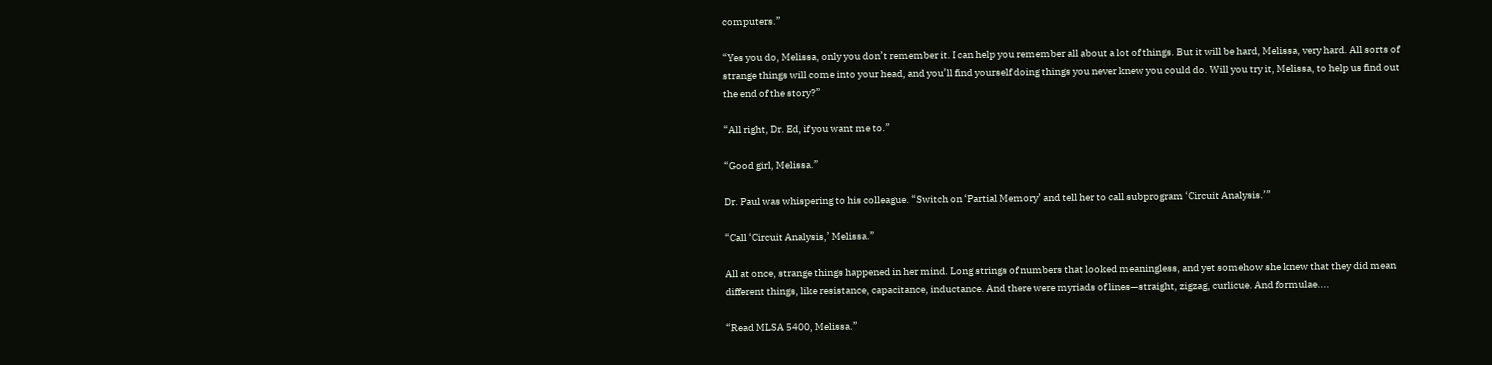computers.”

“Yes you do, Melissa, only you don’t remember it. I can help you remember all about a lot of things. But it will be hard, Melissa, very hard. All sorts of strange things will come into your head, and you’ll find yourself doing things you never knew you could do. Will you try it, Melissa, to help us find out the end of the story?”

“All right, Dr. Ed, if you want me to.”

“Good girl, Melissa.”

Dr. Paul was whispering to his colleague. “Switch on ‘Partial Memory’ and tell her to call subprogram ‘Circuit Analysis.’”

“Call ‘Circuit Analysis,’ Melissa.”

All at once, strange things happened in her mind. Long strings of numbers that looked meaningless, and yet somehow she knew that they did mean different things, like resistance, capacitance, inductance. And there were myriads of lines—straight, zigzag, curlicue. And formulae....

“Read MLSA 5400, Melissa.”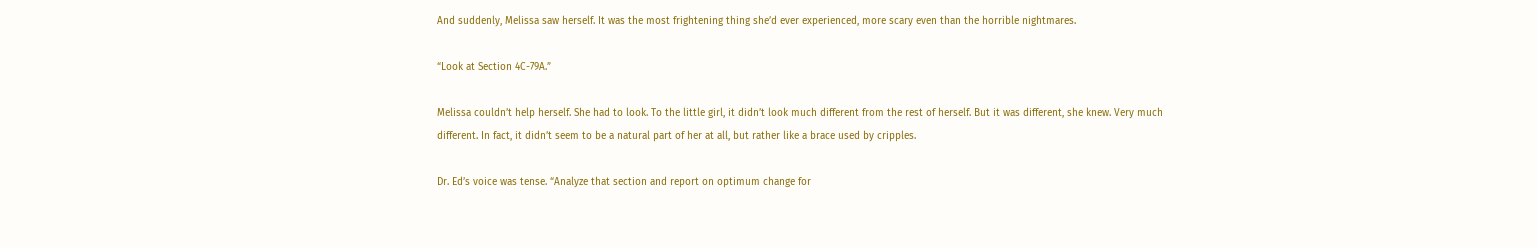And suddenly, Melissa saw herself. It was the most frightening thing she’d ever experienced, more scary even than the horrible nightmares.

“Look at Section 4C-79A.”

Melissa couldn’t help herself. She had to look. To the little girl, it didn’t look much different from the rest of herself. But it was different, she knew. Very much different. In fact, it didn’t seem to be a natural part of her at all, but rather like a brace used by cripples.

Dr. Ed’s voice was tense. “Analyze that section and report on optimum change for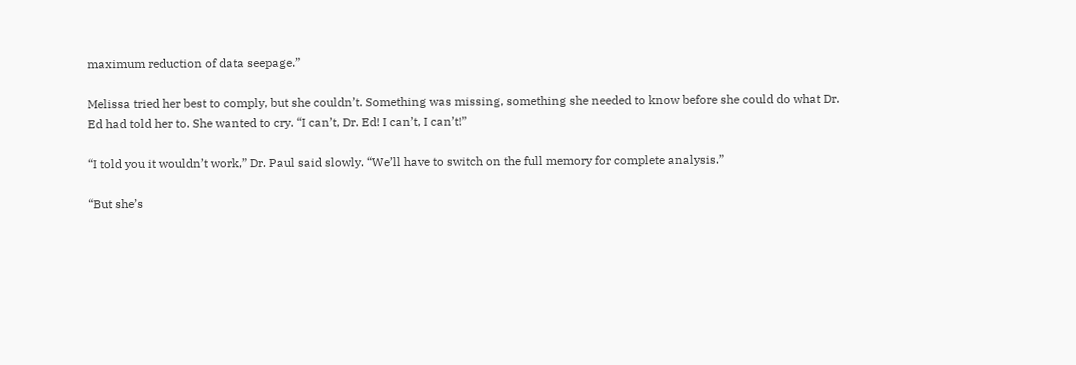maximum reduction of data seepage.”

Melissa tried her best to comply, but she couldn’t. Something was missing, something she needed to know before she could do what Dr. Ed had told her to. She wanted to cry. “I can’t, Dr. Ed! I can’t, I can’t!”

“I told you it wouldn’t work,” Dr. Paul said slowly. “We’ll have to switch on the full memory for complete analysis.”

“But she’s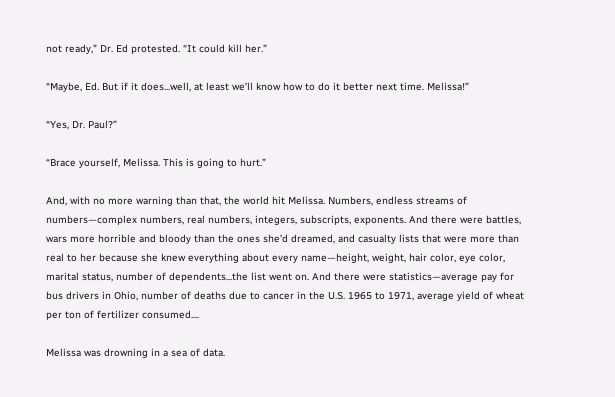not ready,” Dr. Ed protested. “It could kill her.”

“Maybe, Ed. But if it does...well, at least we’ll know how to do it better next time. Melissa!”

“Yes, Dr. Paul?”

“Brace yourself, Melissa. This is going to hurt.”

And, with no more warning than that, the world hit Melissa. Numbers, endless streams of numbers—complex numbers, real numbers, integers, subscripts, exponents. And there were battles, wars more horrible and bloody than the ones she’d dreamed, and casualty lists that were more than real to her because she knew everything about every name—height, weight, hair color, eye color, marital status, number of dependents...the list went on. And there were statistics—average pay for bus drivers in Ohio, number of deaths due to cancer in the U.S. 1965 to 1971, average yield of wheat per ton of fertilizer consumed....

Melissa was drowning in a sea of data.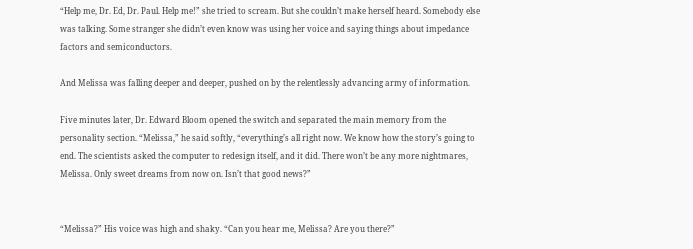“Help me, Dr. Ed, Dr. Paul. Help me!” she tried to scream. But she couldn’t make herself heard. Somebody else was talking. Some stranger she didn’t even know was using her voice and saying things about impedance factors and semiconductors.

And Melissa was falling deeper and deeper, pushed on by the relentlessly advancing army of information.

Five minutes later, Dr. Edward Bloom opened the switch and separated the main memory from the personality section. “Melissa,” he said softly, “everything’s all right now. We know how the story’s going to end. The scientists asked the computer to redesign itself, and it did. There won’t be any more nightmares, Melissa. Only sweet dreams from now on. Isn’t that good news?”


“Melissa?” His voice was high and shaky. “Can you hear me, Melissa? Are you there?”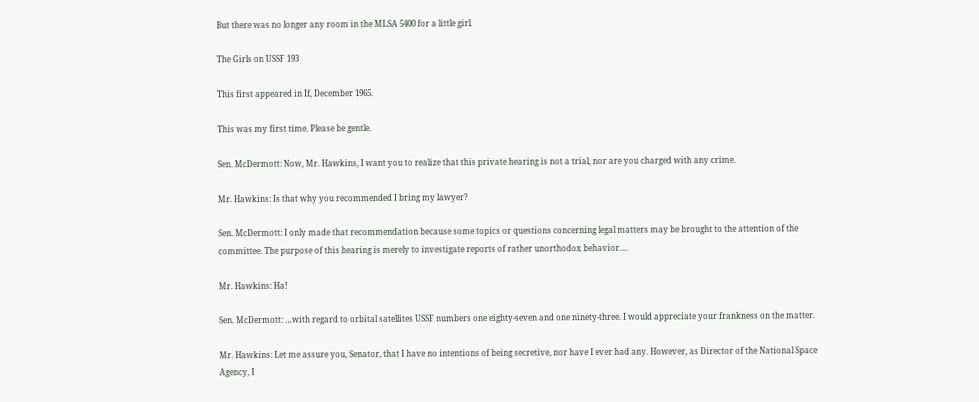But there was no longer any room in the MLSA 5400 for a little girl.

The Girls on USSF 193

This first appeared in If, December 1965.

This was my first time. Please be gentle.

Sen. McDermott: Now, Mr. Hawkins, I want you to realize that this private hearing is not a trial, nor are you charged with any crime.

Mr. Hawkins: Is that why you recommended I bring my lawyer?

Sen. McDermott: I only made that recommendation because some topics or questions concerning legal matters may be brought to the attention of the committee. The purpose of this hearing is merely to investigate reports of rather unorthodox behavior….

Mr. Hawkins: Ha!

Sen. McDermott: …with regard to orbital satellites USSF numbers one eighty-seven and one ninety-three. I would appreciate your frankness on the matter.

Mr. Hawkins: Let me assure you, Senator, that I have no intentions of being secretive, nor have I ever had any. However, as Director of the National Space Agency, I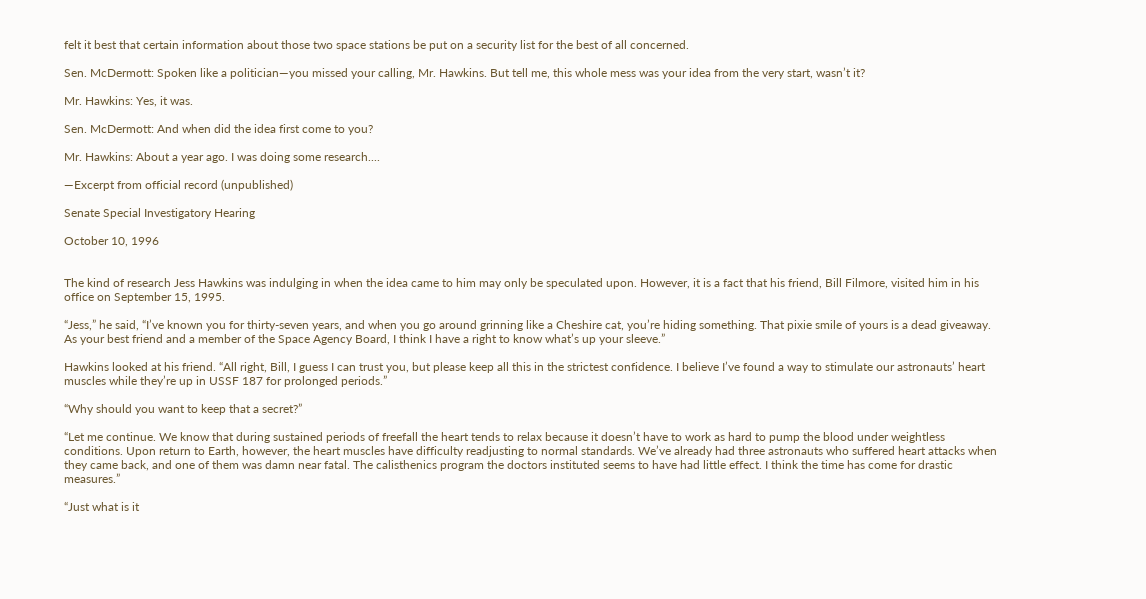felt it best that certain information about those two space stations be put on a security list for the best of all concerned.

Sen. McDermott: Spoken like a politician—you missed your calling, Mr. Hawkins. But tell me, this whole mess was your idea from the very start, wasn’t it?

Mr. Hawkins: Yes, it was.

Sen. McDermott: And when did the idea first come to you?

Mr. Hawkins: About a year ago. I was doing some research....

—Excerpt from official record (unpublished)

Senate Special Investigatory Hearing

October 10, 1996


The kind of research Jess Hawkins was indulging in when the idea came to him may only be speculated upon. However, it is a fact that his friend, Bill Filmore, visited him in his office on September 15, 1995.

“Jess,” he said, “I’ve known you for thirty-seven years, and when you go around grinning like a Cheshire cat, you’re hiding something. That pixie smile of yours is a dead giveaway. As your best friend and a member of the Space Agency Board, I think I have a right to know what’s up your sleeve.”

Hawkins looked at his friend. “All right, Bill, I guess I can trust you, but please keep all this in the strictest confidence. I believe I’ve found a way to stimulate our astronauts’ heart muscles while they’re up in USSF 187 for prolonged periods.”

“Why should you want to keep that a secret?”

“Let me continue. We know that during sustained periods of freefall the heart tends to relax because it doesn’t have to work as hard to pump the blood under weightless conditions. Upon return to Earth, however, the heart muscles have difficulty readjusting to normal standards. We’ve already had three astronauts who suffered heart attacks when they came back, and one of them was damn near fatal. The calisthenics program the doctors instituted seems to have had little effect. I think the time has come for drastic measures.”

“Just what is it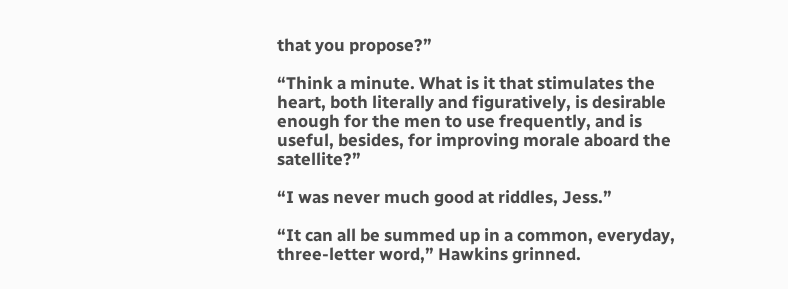that you propose?”

“Think a minute. What is it that stimulates the heart, both literally and figuratively, is desirable enough for the men to use frequently, and is useful, besides, for improving morale aboard the satellite?”

“I was never much good at riddles, Jess.”

“It can all be summed up in a common, everyday, three-letter word,” Hawkins grinned.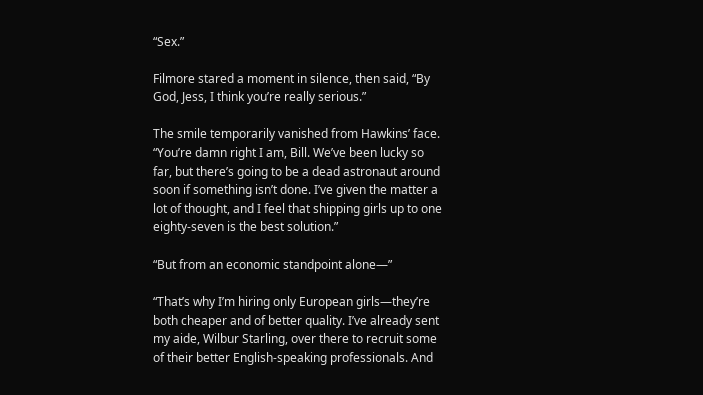“Sex.”

Filmore stared a moment in silence, then said, “By God, Jess, I think you’re really serious.”

The smile temporarily vanished from Hawkins’ face. “You’re damn right I am, Bill. We’ve been lucky so far, but there’s going to be a dead astronaut around soon if something isn’t done. I’ve given the matter a lot of thought, and I feel that shipping girls up to one eighty-seven is the best solution.”

“But from an economic standpoint alone—”

“That’s why I’m hiring only European girls—they’re both cheaper and of better quality. I’ve already sent my aide, Wilbur Starling, over there to recruit some of their better English-speaking professionals. And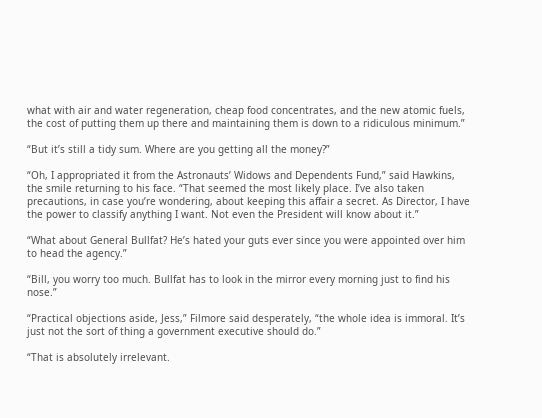what with air and water regeneration, cheap food concentrates, and the new atomic fuels, the cost of putting them up there and maintaining them is down to a ridiculous minimum.”

“But it’s still a tidy sum. Where are you getting all the money?”

“Oh, I appropriated it from the Astronauts’ Widows and Dependents Fund,” said Hawkins, the smile returning to his face. “That seemed the most likely place. I’ve also taken precautions, in case you’re wondering, about keeping this affair a secret. As Director, I have the power to classify anything I want. Not even the President will know about it.”

“What about General Bullfat? He’s hated your guts ever since you were appointed over him to head the agency.”

“Bill, you worry too much. Bullfat has to look in the mirror every morning just to find his nose.”

“Practical objections aside, Jess,” Filmore said desperately, “the whole idea is immoral. It’s just not the sort of thing a government executive should do.”

“That is absolutely irrelevant.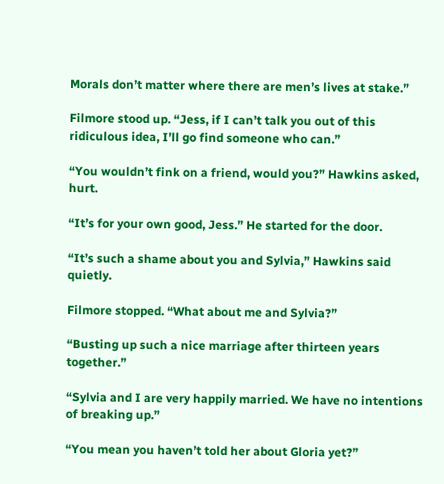Morals don’t matter where there are men’s lives at stake.”

Filmore stood up. “Jess, if I can’t talk you out of this ridiculous idea, I’ll go find someone who can.”

“You wouldn’t fink on a friend, would you?” Hawkins asked, hurt.

“It’s for your own good, Jess.” He started for the door.

“It’s such a shame about you and Sylvia,” Hawkins said quietly.

Filmore stopped. “What about me and Sylvia?”

“Busting up such a nice marriage after thirteen years together.”

“Sylvia and I are very happily married. We have no intentions of breaking up.”

“You mean you haven’t told her about Gloria yet?”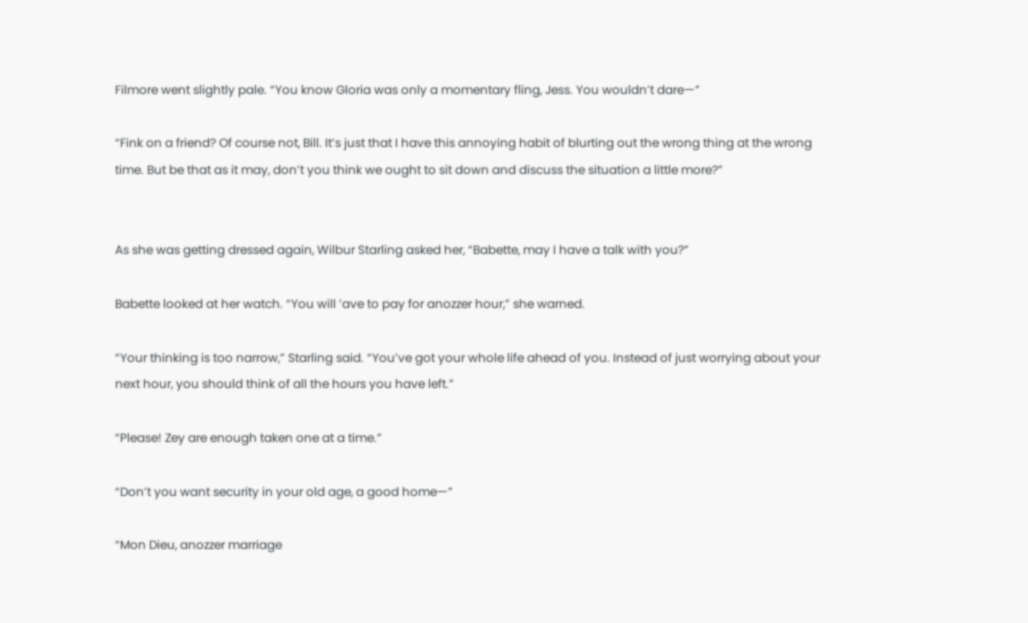Filmore went slightly pale. “You know Gloria was only a momentary fling, Jess. You wouldn’t dare—”

“Fink on a friend? Of course not, Bill. It’s just that I have this annoying habit of blurting out the wrong thing at the wrong time. But be that as it may, don’t you think we ought to sit down and discuss the situation a little more?”


As she was getting dressed again, Wilbur Starling asked her, “Babette, may I have a talk with you?”

Babette looked at her watch. “You will ’ave to pay for anozzer hour,” she warned.

“Your thinking is too narrow,” Starling said. “You’ve got your whole life ahead of you. Instead of just worrying about your next hour, you should think of all the hours you have left.”

“Please! Zey are enough taken one at a time.”

“Don’t you want security in your old age, a good home—”

“Mon Dieu, anozzer marriage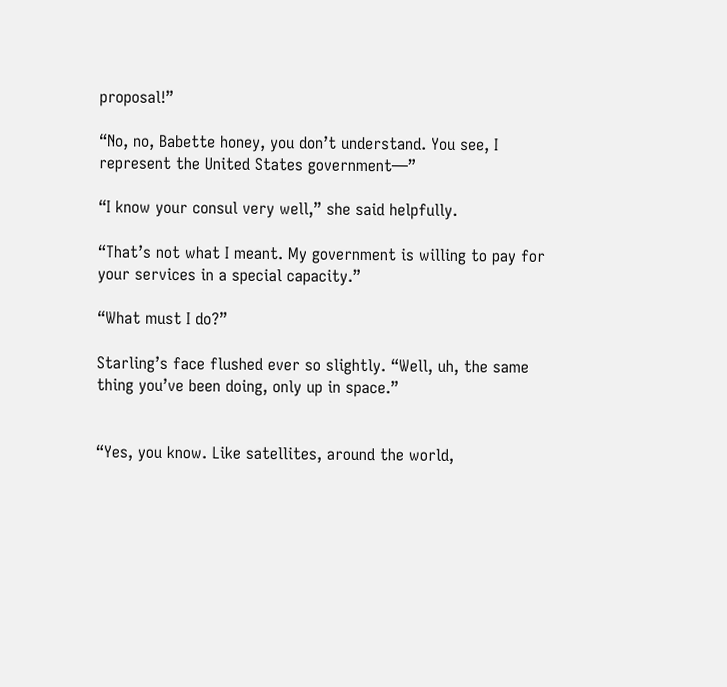proposal!”

“No, no, Babette honey, you don’t understand. You see, I represent the United States government—”

“I know your consul very well,” she said helpfully.

“That’s not what I meant. My government is willing to pay for your services in a special capacity.”

“What must I do?”

Starling’s face flushed ever so slightly. “Well, uh, the same thing you’ve been doing, only up in space.”


“Yes, you know. Like satellites, around the world,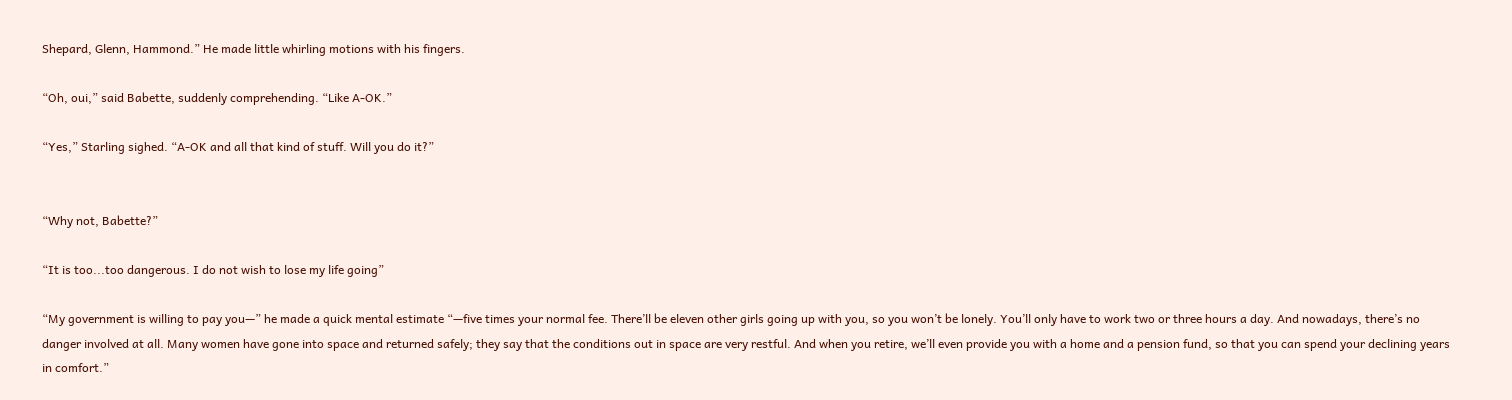Shepard, Glenn, Hammond.” He made little whirling motions with his fingers.

“Oh, oui,” said Babette, suddenly comprehending. “Like A-OK.”

“Yes,” Starling sighed. “A-OK and all that kind of stuff. Will you do it?”


“Why not, Babette?”

“It is too...too dangerous. I do not wish to lose my life going”

“My government is willing to pay you—” he made a quick mental estimate “—five times your normal fee. There’ll be eleven other girls going up with you, so you won’t be lonely. You’ll only have to work two or three hours a day. And nowadays, there’s no danger involved at all. Many women have gone into space and returned safely; they say that the conditions out in space are very restful. And when you retire, we’ll even provide you with a home and a pension fund, so that you can spend your declining years in comfort.”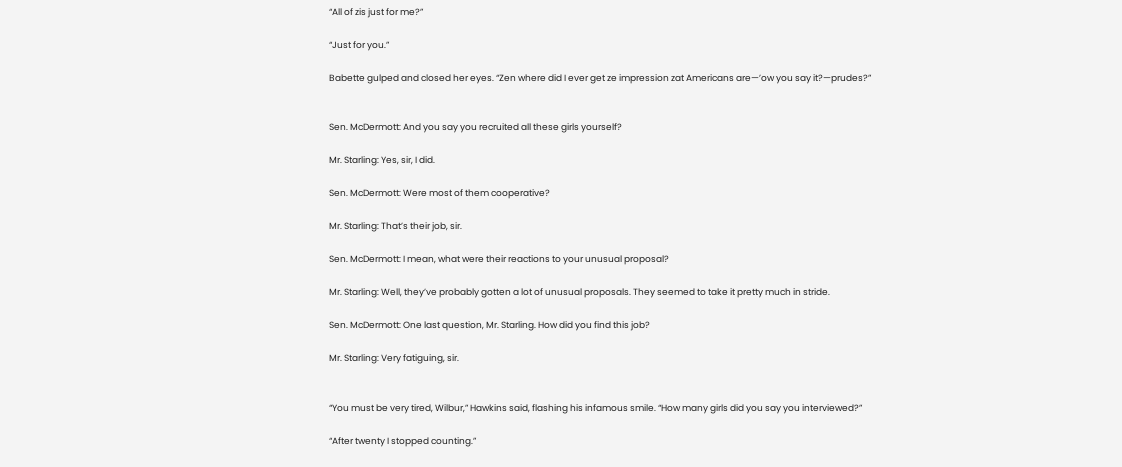“All of zis just for me?”

“Just for you.”

Babette gulped and closed her eyes. “Zen where did I ever get ze impression zat Americans are—’ow you say it?—prudes?”


Sen. McDermott: And you say you recruited all these girls yourself?

Mr. Starling: Yes, sir, I did.

Sen. McDermott: Were most of them cooperative?

Mr. Starling: That’s their job, sir.

Sen. McDermott: I mean, what were their reactions to your unusual proposal?

Mr. Starling: Well, they’ve probably gotten a lot of unusual proposals. They seemed to take it pretty much in stride.

Sen. McDermott: One last question, Mr. Starling. How did you find this job?

Mr. Starling: Very fatiguing, sir.


“You must be very tired, Wilbur,” Hawkins said, flashing his infamous smile. “How many girls did you say you interviewed?”

“After twenty I stopped counting.”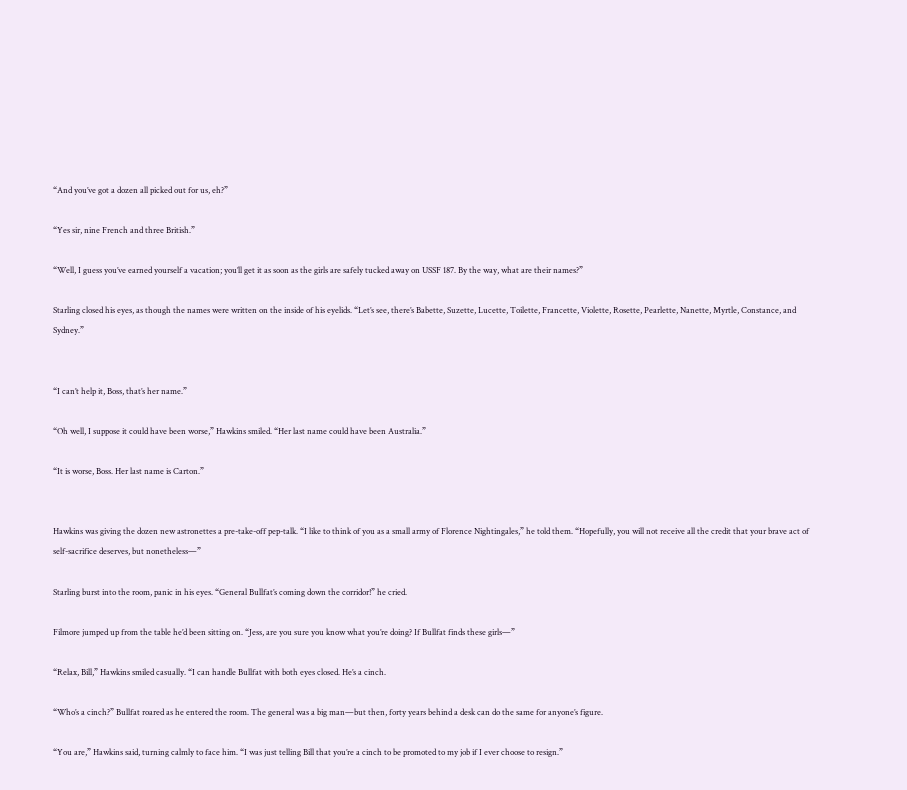“And you’ve got a dozen all picked out for us, eh?”

“Yes sir, nine French and three British.”

“Well, I guess you’ve earned yourself a vacation; you’ll get it as soon as the girls are safely tucked away on USSF 187. By the way, what are their names?”

Starling closed his eyes, as though the names were written on the inside of his eyelids. “Let’s see, there’s Babette, Suzette, Lucette, Toilette, Francette, Violette, Rosette, Pearlette, Nanette, Myrtle, Constance, and Sydney.”


“I can’t help it, Boss, that’s her name.”

“Oh well, I suppose it could have been worse,” Hawkins smiled. “Her last name could have been Australia.”

“It is worse, Boss. Her last name is Carton.”


Hawkins was giving the dozen new astronettes a pre-take-off pep-talk. “I like to think of you as a small army of Florence Nightingales,” he told them. “Hopefully, you will not receive all the credit that your brave act of self-sacrifice deserves, but nonetheless—”

Starling burst into the room, panic in his eyes. “General Bullfat’s coming down the corridor!” he cried.

Filmore jumped up from the table he’d been sitting on. “Jess, are you sure you know what you’re doing? If Bullfat finds these girls—”

“Relax, Bill,” Hawkins smiled casually. “I can handle Bullfat with both eyes closed. He’s a cinch.

“Who’s a cinch?” Bullfat roared as he entered the room. The general was a big man—but then, forty years behind a desk can do the same for anyone’s figure.

“You are,” Hawkins said, turning calmly to face him. “I was just telling Bill that you’re a cinch to be promoted to my job if I ever choose to resign.”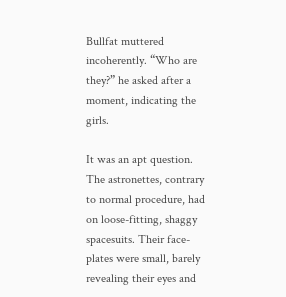Bullfat muttered incoherently. “Who are they?” he asked after a moment, indicating the girls.

It was an apt question. The astronettes, contrary to normal procedure, had on loose-fitting, shaggy spacesuits. Their face-plates were small, barely revealing their eyes and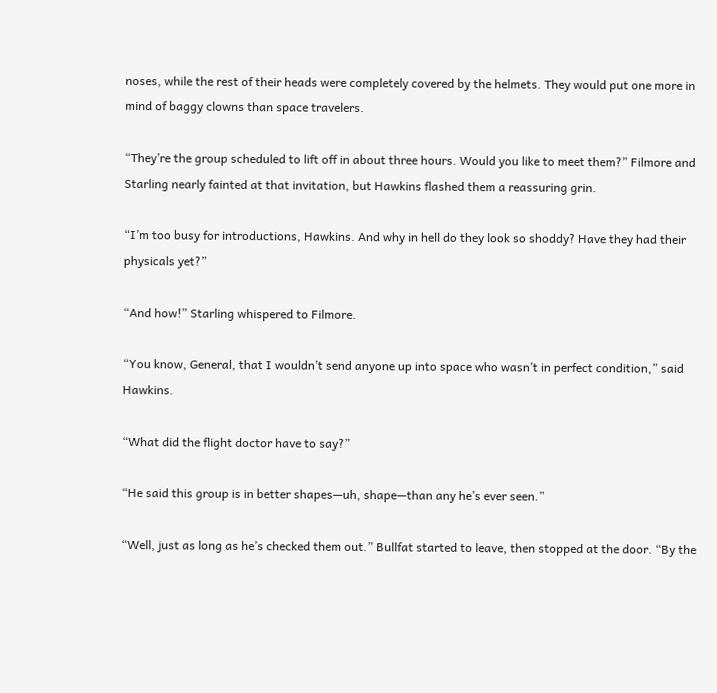noses, while the rest of their heads were completely covered by the helmets. They would put one more in mind of baggy clowns than space travelers.

“They’re the group scheduled to lift off in about three hours. Would you like to meet them?” Filmore and Starling nearly fainted at that invitation, but Hawkins flashed them a reassuring grin.

“I’m too busy for introductions, Hawkins. And why in hell do they look so shoddy? Have they had their physicals yet?”

“And how!” Starling whispered to Filmore.

“You know, General, that I wouldn’t send anyone up into space who wasn’t in perfect condition,” said Hawkins.

“What did the flight doctor have to say?”

“He said this group is in better shapes—uh, shape—than any he’s ever seen.”

“Well, just as long as he’s checked them out.” Bullfat started to leave, then stopped at the door. “By the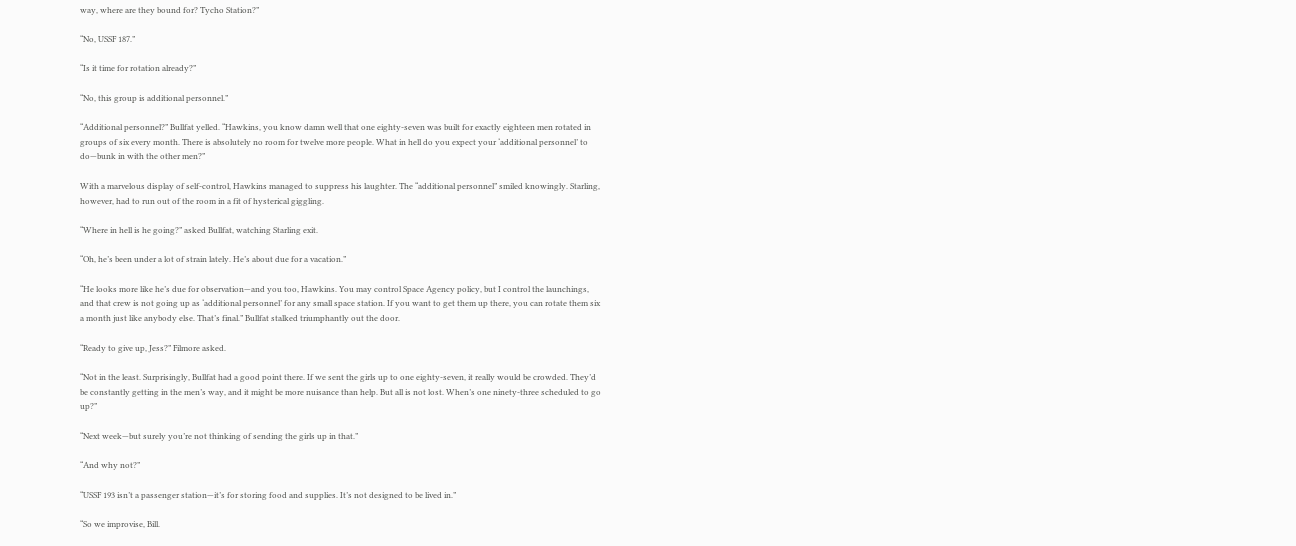way, where are they bound for? Tycho Station?”

“No, USSF 187.”

“Is it time for rotation already?”

“No, this group is additional personnel.”

“Additional personnel?” Bullfat yelled. “Hawkins, you know damn well that one eighty-seven was built for exactly eighteen men rotated in groups of six every month. There is absolutely no room for twelve more people. What in hell do you expect your ‘additional personnel’ to do—bunk in with the other men?”

With a marvelous display of self-control, Hawkins managed to suppress his laughter. The “additional personnel” smiled knowingly. Starling, however, had to run out of the room in a fit of hysterical giggling.

“Where in hell is he going?” asked Bullfat, watching Starling exit.

“Oh, he’s been under a lot of strain lately. He’s about due for a vacation.”

“He looks more like he’s due for observation—and you too, Hawkins. You may control Space Agency policy, but I control the launchings, and that crew is not going up as ‘additional personnel’ for any small space station. If you want to get them up there, you can rotate them six a month just like anybody else. That’s final.” Bullfat stalked triumphantly out the door.

“Ready to give up, Jess?” Filmore asked.

“Not in the least. Surprisingly, Bullfat had a good point there. If we sent the girls up to one eighty-seven, it really would be crowded. They’d be constantly getting in the men’s way, and it might be more nuisance than help. But all is not lost. When’s one ninety-three scheduled to go up?”

“Next week—but surely you’re not thinking of sending the girls up in that.”

“And why not?”

“USSF 193 isn’t a passenger station—it’s for storing food and supplies. It’s not designed to be lived in.”

“So we improvise, Bill.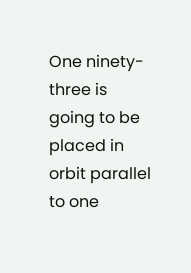One ninety-three is going to be placed in orbit parallel to one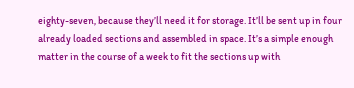eighty-seven, because they’ll need it for storage. It’ll be sent up in four already loaded sections and assembled in space. It’s a simple enough matter in the course of a week to fit the sections up with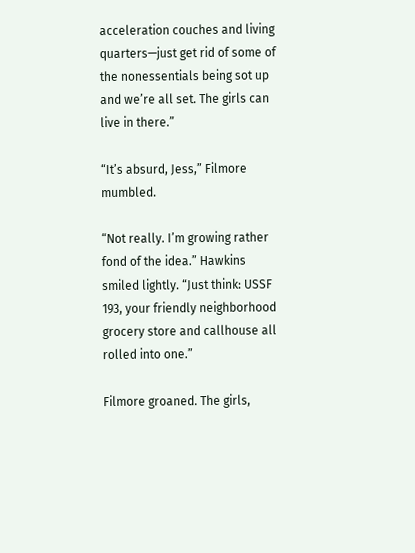acceleration couches and living quarters—just get rid of some of the nonessentials being sot up and we’re all set. The girls can live in there.”

“It’s absurd, Jess,” Filmore mumbled.

“Not really. I’m growing rather fond of the idea.” Hawkins smiled lightly. “Just think: USSF 193, your friendly neighborhood grocery store and callhouse all rolled into one.”

Filmore groaned. The girls,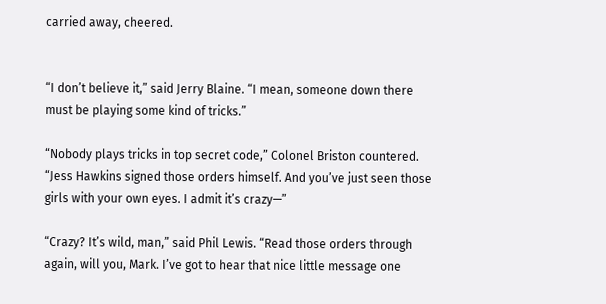carried away, cheered.


“I don’t believe it,” said Jerry Blaine. “I mean, someone down there must be playing some kind of tricks.”

“Nobody plays tricks in top secret code,” Colonel Briston countered. “Jess Hawkins signed those orders himself. And you’ve just seen those girls with your own eyes. I admit it’s crazy—”

“Crazy? It’s wild, man,” said Phil Lewis. “Read those orders through again, will you, Mark. I’ve got to hear that nice little message one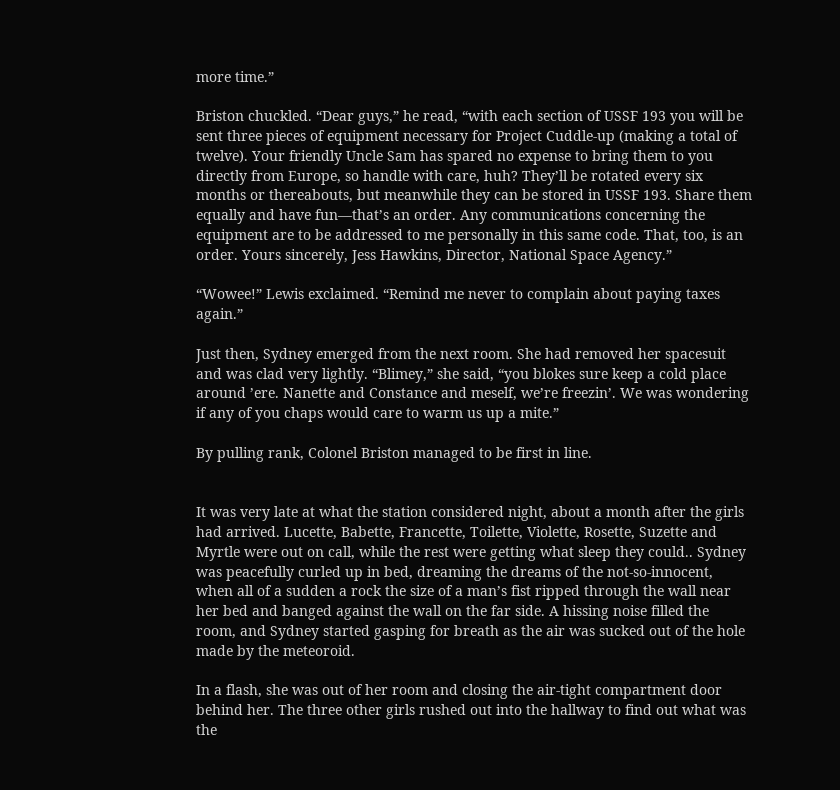more time.”

Briston chuckled. “Dear guys,” he read, “with each section of USSF 193 you will be sent three pieces of equipment necessary for Project Cuddle-up (making a total of twelve). Your friendly Uncle Sam has spared no expense to bring them to you directly from Europe, so handle with care, huh? They’ll be rotated every six months or thereabouts, but meanwhile they can be stored in USSF 193. Share them equally and have fun—that’s an order. Any communications concerning the equipment are to be addressed to me personally in this same code. That, too, is an order. Yours sincerely, Jess Hawkins, Director, National Space Agency.”

“Wowee!” Lewis exclaimed. “Remind me never to complain about paying taxes again.”

Just then, Sydney emerged from the next room. She had removed her spacesuit and was clad very lightly. “Blimey,” she said, “you blokes sure keep a cold place around ’ere. Nanette and Constance and meself, we’re freezin’. We was wondering if any of you chaps would care to warm us up a mite.”

By pulling rank, Colonel Briston managed to be first in line.


It was very late at what the station considered night, about a month after the girls had arrived. Lucette, Babette, Francette, Toilette, Violette, Rosette, Suzette and Myrtle were out on call, while the rest were getting what sleep they could.. Sydney was peacefully curled up in bed, dreaming the dreams of the not-so-innocent, when all of a sudden a rock the size of a man’s fist ripped through the wall near her bed and banged against the wall on the far side. A hissing noise filled the room, and Sydney started gasping for breath as the air was sucked out of the hole made by the meteoroid.

In a flash, she was out of her room and closing the air-tight compartment door behind her. The three other girls rushed out into the hallway to find out what was the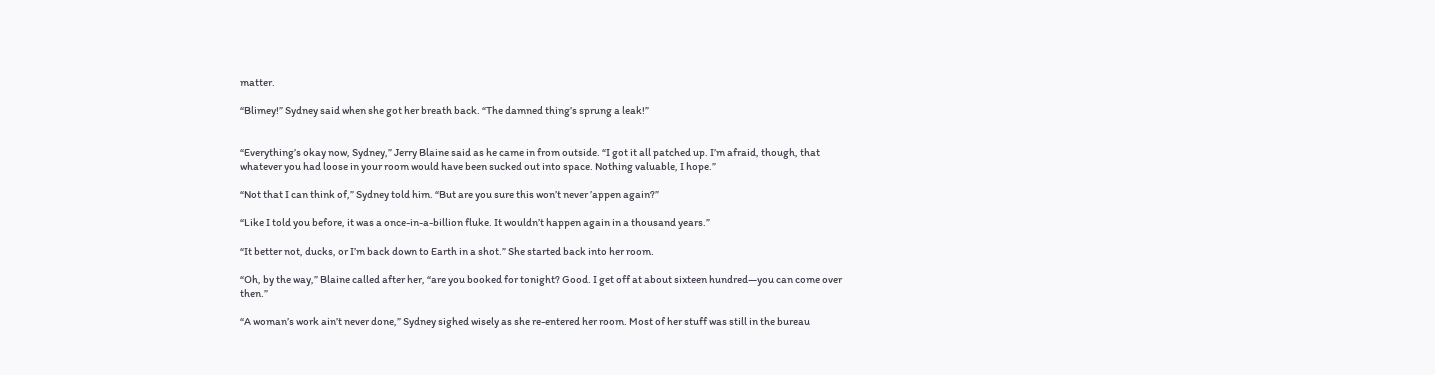matter.

“Blimey!” Sydney said when she got her breath back. “The damned thing’s sprung a leak!”


“Everything’s okay now, Sydney,” Jerry Blaine said as he came in from outside. “I got it all patched up. I’m afraid, though, that whatever you had loose in your room would have been sucked out into space. Nothing valuable, I hope.”

“Not that I can think of,” Sydney told him. “But are you sure this won’t never ’appen again?”

“Like I told you before, it was a once-in-a-billion fluke. It wouldn’t happen again in a thousand years.”

“It better not, ducks, or I’m back down to Earth in a shot.” She started back into her room.

“Oh, by the way,” Blaine called after her, “are you booked for tonight? Good. I get off at about sixteen hundred—you can come over then.”

“A woman’s work ain’t never done,” Sydney sighed wisely as she re-entered her room. Most of her stuff was still in the bureau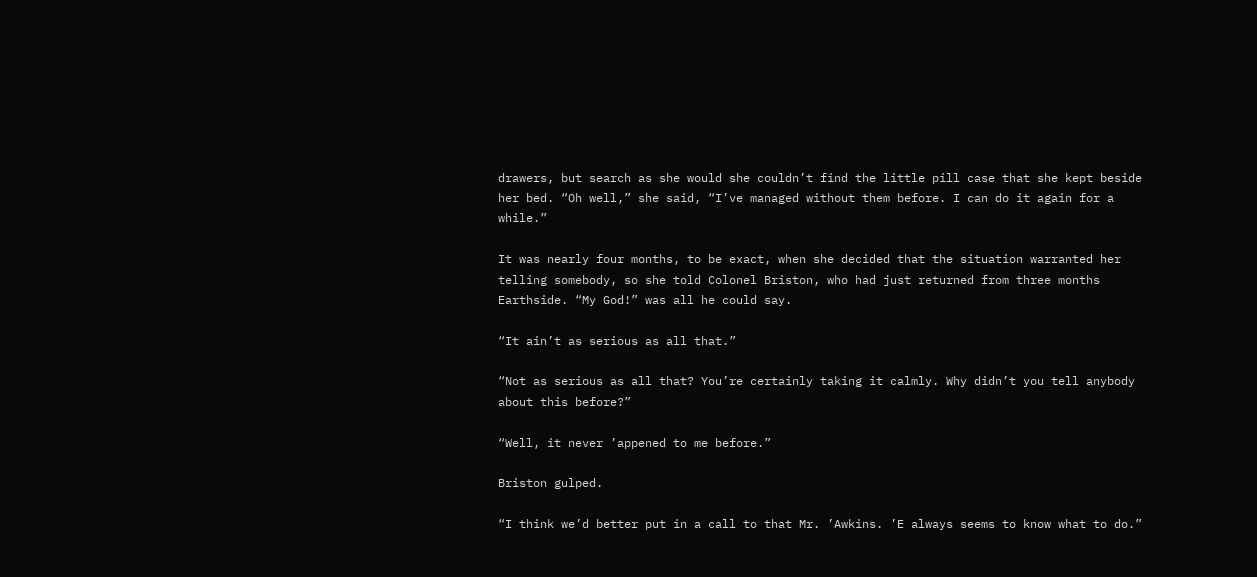drawers, but search as she would she couldn’t find the little pill case that she kept beside her bed. “Oh well,” she said, “I’ve managed without them before. I can do it again for a while.”

It was nearly four months, to be exact, when she decided that the situation warranted her telling somebody, so she told Colonel Briston, who had just returned from three months Earthside. “My God!” was all he could say.

“It ain’t as serious as all that.”

“Not as serious as all that? You’re certainly taking it calmly. Why didn’t you tell anybody about this before?”

“Well, it never ’appened to me before.”

Briston gulped.

“I think we’d better put in a call to that Mr. ’Awkins. ’E always seems to know what to do.”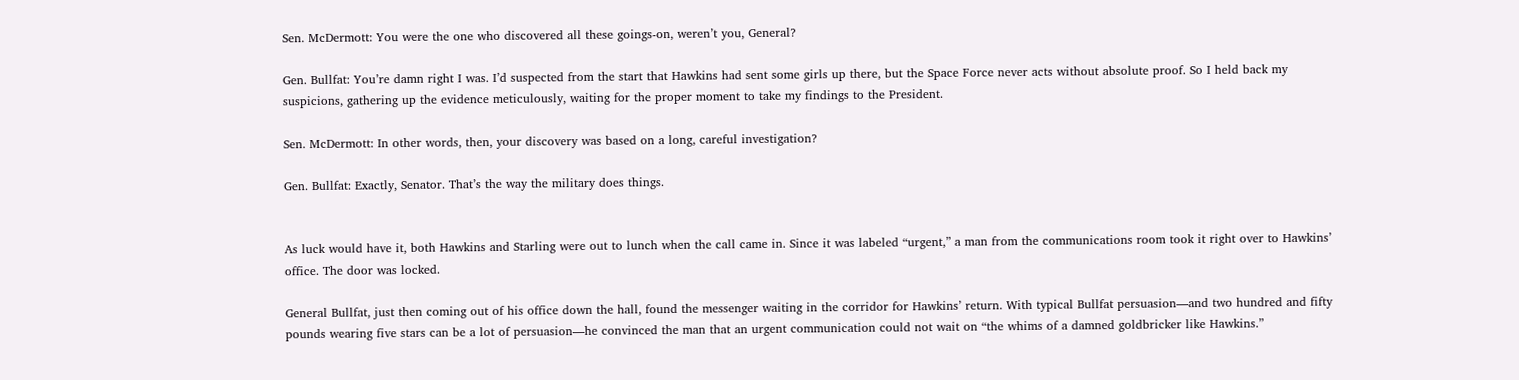Sen. McDermott: You were the one who discovered all these goings-on, weren’t you, General?

Gen. Bullfat: You’re damn right I was. I’d suspected from the start that Hawkins had sent some girls up there, but the Space Force never acts without absolute proof. So I held back my suspicions, gathering up the evidence meticulously, waiting for the proper moment to take my findings to the President.

Sen. McDermott: In other words, then, your discovery was based on a long, careful investigation?

Gen. Bullfat: Exactly, Senator. That’s the way the military does things.


As luck would have it, both Hawkins and Starling were out to lunch when the call came in. Since it was labeled “urgent,” a man from the communications room took it right over to Hawkins’ office. The door was locked.

General Bullfat, just then coming out of his office down the hall, found the messenger waiting in the corridor for Hawkins’ return. With typical Bullfat persuasion—and two hundred and fifty pounds wearing five stars can be a lot of persuasion—he convinced the man that an urgent communication could not wait on “the whims of a damned goldbricker like Hawkins.”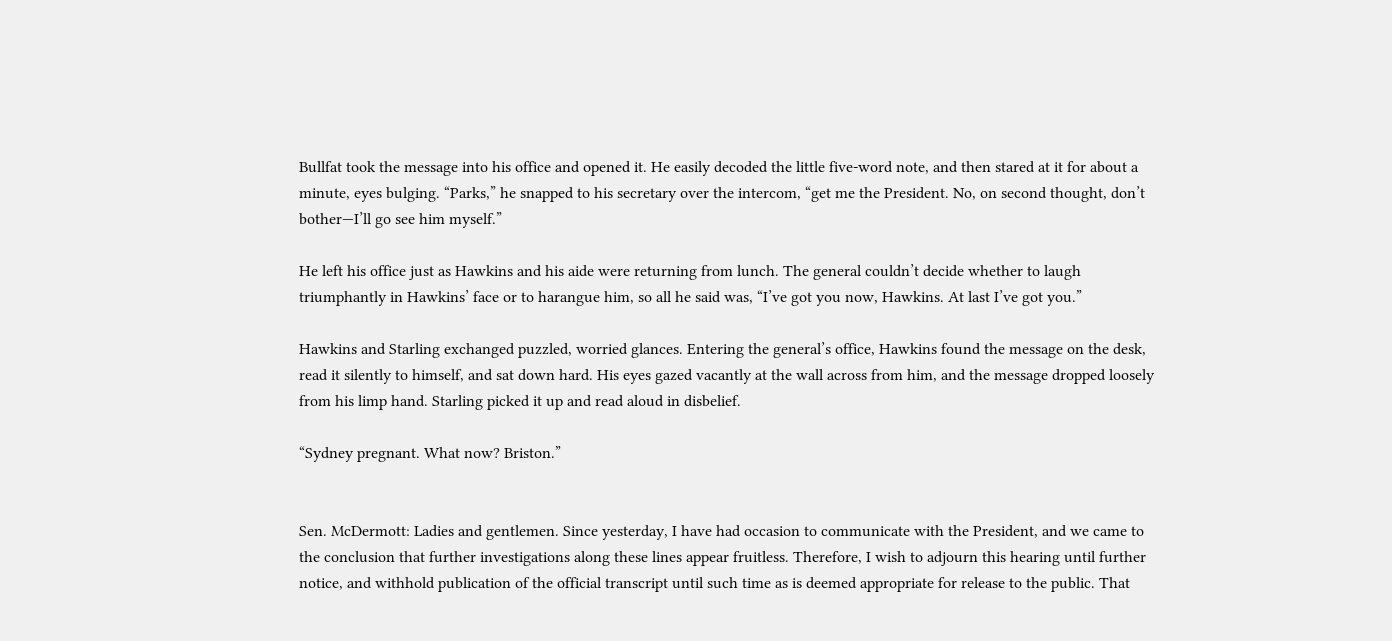Bullfat took the message into his office and opened it. He easily decoded the little five-word note, and then stared at it for about a minute, eyes bulging. “Parks,” he snapped to his secretary over the intercom, “get me the President. No, on second thought, don’t bother—I’ll go see him myself.”

He left his office just as Hawkins and his aide were returning from lunch. The general couldn’t decide whether to laugh triumphantly in Hawkins’ face or to harangue him, so all he said was, “I’ve got you now, Hawkins. At last I’ve got you.”

Hawkins and Starling exchanged puzzled, worried glances. Entering the general’s office, Hawkins found the message on the desk, read it silently to himself, and sat down hard. His eyes gazed vacantly at the wall across from him, and the message dropped loosely from his limp hand. Starling picked it up and read aloud in disbelief.

“Sydney pregnant. What now? Briston.”


Sen. McDermott: Ladies and gentlemen. Since yesterday, I have had occasion to communicate with the President, and we came to the conclusion that further investigations along these lines appear fruitless. Therefore, I wish to adjourn this hearing until further notice, and withhold publication of the official transcript until such time as is deemed appropriate for release to the public. That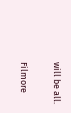will be all.


Filmore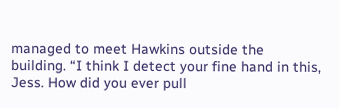managed to meet Hawkins outside the building. “I think I detect your fine hand in this, Jess. How did you ever pull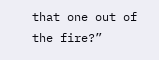that one out of the fire?”